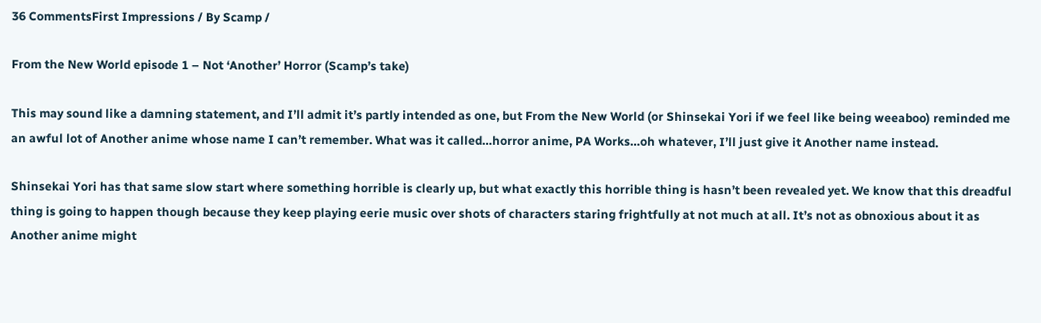36 CommentsFirst Impressions / By Scamp /

From the New World episode 1 – Not ‘Another’ Horror (Scamp’s take)

This may sound like a damning statement, and I’ll admit it’s partly intended as one, but From the New World (or Shinsekai Yori if we feel like being weeaboo) reminded me an awful lot of Another anime whose name I can’t remember. What was it called…horror anime, PA Works…oh whatever, I’ll just give it Another name instead.

Shinsekai Yori has that same slow start where something horrible is clearly up, but what exactly this horrible thing is hasn’t been revealed yet. We know that this dreadful thing is going to happen though because they keep playing eerie music over shots of characters staring frightfully at not much at all. It’s not as obnoxious about it as Another anime might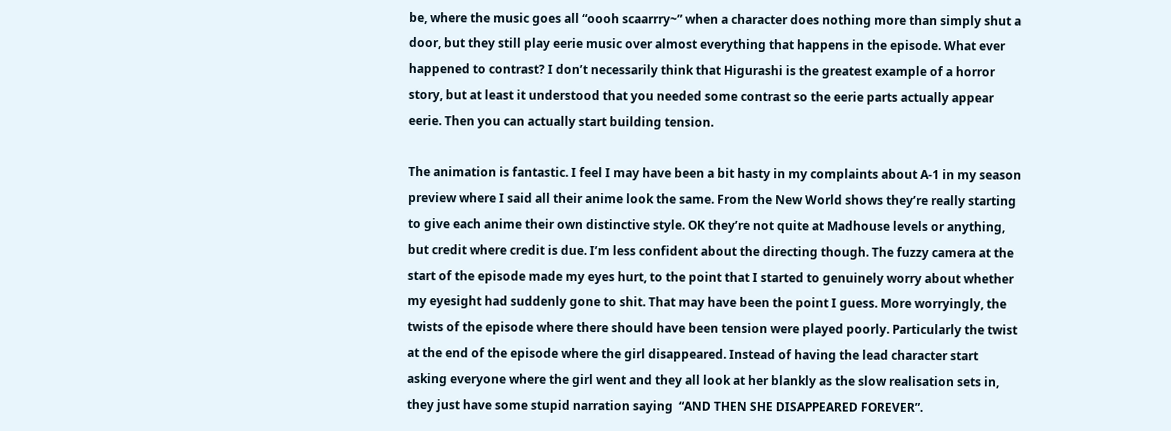be, where the music goes all “oooh scaarrry~” when a character does nothing more than simply shut a door, but they still play eerie music over almost everything that happens in the episode. What ever happened to contrast? I don’t necessarily think that Higurashi is the greatest example of a horror story, but at least it understood that you needed some contrast so the eerie parts actually appear eerie. Then you can actually start building tension.

The animation is fantastic. I feel I may have been a bit hasty in my complaints about A-1 in my season preview where I said all their anime look the same. From the New World shows they’re really starting to give each anime their own distinctive style. OK they’re not quite at Madhouse levels or anything, but credit where credit is due. I’m less confident about the directing though. The fuzzy camera at the start of the episode made my eyes hurt, to the point that I started to genuinely worry about whether my eyesight had suddenly gone to shit. That may have been the point I guess. More worryingly, the twists of the episode where there should have been tension were played poorly. Particularly the twist at the end of the episode where the girl disappeared. Instead of having the lead character start asking everyone where the girl went and they all look at her blankly as the slow realisation sets in, they just have some stupid narration saying  “AND THEN SHE DISAPPEARED FOREVER”.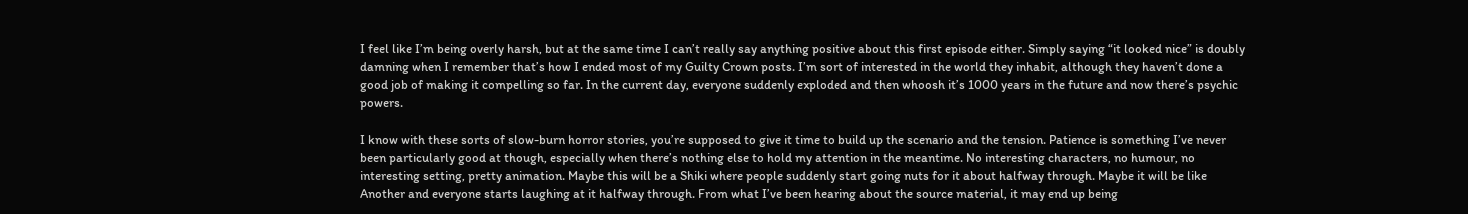I feel like I’m being overly harsh, but at the same time I can’t really say anything positive about this first episode either. Simply saying “it looked nice” is doubly damning when I remember that’s how I ended most of my Guilty Crown posts. I’m sort of interested in the world they inhabit, although they haven’t done a good job of making it compelling so far. In the current day, everyone suddenly exploded and then whoosh it’s 1000 years in the future and now there’s psychic powers.

I know with these sorts of slow-burn horror stories, you’re supposed to give it time to build up the scenario and the tension. Patience is something I’ve never been particularly good at though, especially when there’s nothing else to hold my attention in the meantime. No interesting characters, no humour, no interesting setting, pretty animation. Maybe this will be a Shiki where people suddenly start going nuts for it about halfway through. Maybe it will be like Another and everyone starts laughing at it halfway through. From what I’ve been hearing about the source material, it may end up being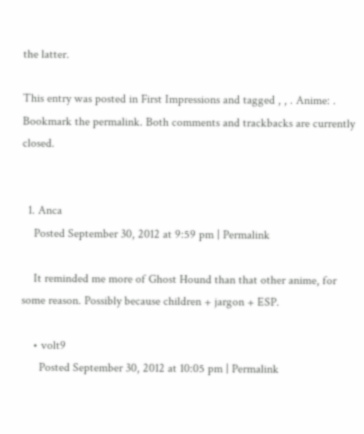the latter.

This entry was posted in First Impressions and tagged , , . Anime: . Bookmark the permalink. Both comments and trackbacks are currently closed.


  1. Anca
    Posted September 30, 2012 at 9:59 pm | Permalink

    It reminded me more of Ghost Hound than that other anime, for some reason. Possibly because children + jargon + ESP.

    • volt9
      Posted September 30, 2012 at 10:05 pm | Permalink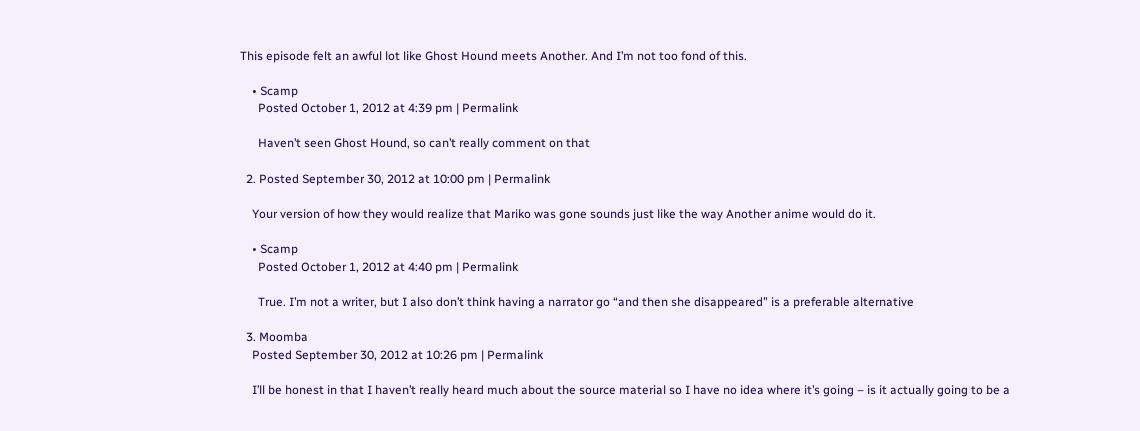This episode felt an awful lot like Ghost Hound meets Another. And I’m not too fond of this.

    • Scamp
      Posted October 1, 2012 at 4:39 pm | Permalink

      Haven’t seen Ghost Hound, so can’t really comment on that

  2. Posted September 30, 2012 at 10:00 pm | Permalink

    Your version of how they would realize that Mariko was gone sounds just like the way Another anime would do it.

    • Scamp
      Posted October 1, 2012 at 4:40 pm | Permalink

      True. I’m not a writer, but I also don’t think having a narrator go “and then she disappeared” is a preferable alternative

  3. Moomba
    Posted September 30, 2012 at 10:26 pm | Permalink

    I’ll be honest in that I haven’t really heard much about the source material so I have no idea where it’s going – is it actually going to be a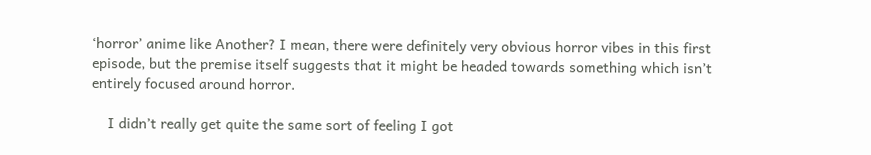‘horror’ anime like Another? I mean, there were definitely very obvious horror vibes in this first episode, but the premise itself suggests that it might be headed towards something which isn’t entirely focused around horror.

    I didn’t really get quite the same sort of feeling I got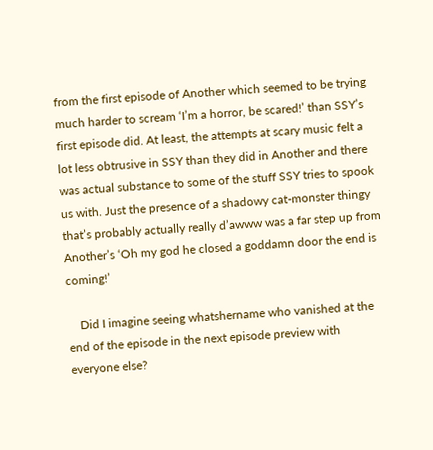from the first episode of Another which seemed to be trying much harder to scream ‘I’m a horror, be scared!’ than SSY’s first episode did. At least, the attempts at scary music felt a lot less obtrusive in SSY than they did in Another and there was actual substance to some of the stuff SSY tries to spook us with. Just the presence of a shadowy cat-monster thingy that’s probably actually really d’awww was a far step up from Another’s ‘Oh my god he closed a goddamn door the end is coming!’

    Did I imagine seeing whatshername who vanished at the end of the episode in the next episode preview with everyone else?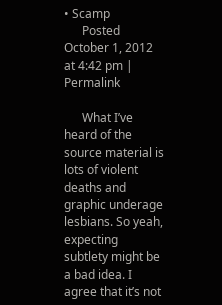• Scamp
      Posted October 1, 2012 at 4:42 pm | Permalink

      What I’ve heard of the source material is lots of violent deaths and graphic underage lesbians. So yeah, expecting subtlety might be a bad idea. I agree that it’s not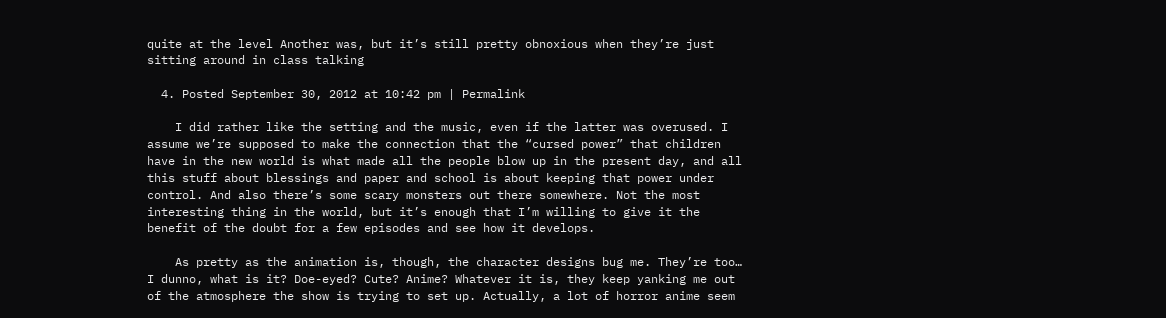quite at the level Another was, but it’s still pretty obnoxious when they’re just sitting around in class talking

  4. Posted September 30, 2012 at 10:42 pm | Permalink

    I did rather like the setting and the music, even if the latter was overused. I assume we’re supposed to make the connection that the “cursed power” that children have in the new world is what made all the people blow up in the present day, and all this stuff about blessings and paper and school is about keeping that power under control. And also there’s some scary monsters out there somewhere. Not the most interesting thing in the world, but it’s enough that I’m willing to give it the benefit of the doubt for a few episodes and see how it develops.

    As pretty as the animation is, though, the character designs bug me. They’re too… I dunno, what is it? Doe-eyed? Cute? Anime? Whatever it is, they keep yanking me out of the atmosphere the show is trying to set up. Actually, a lot of horror anime seem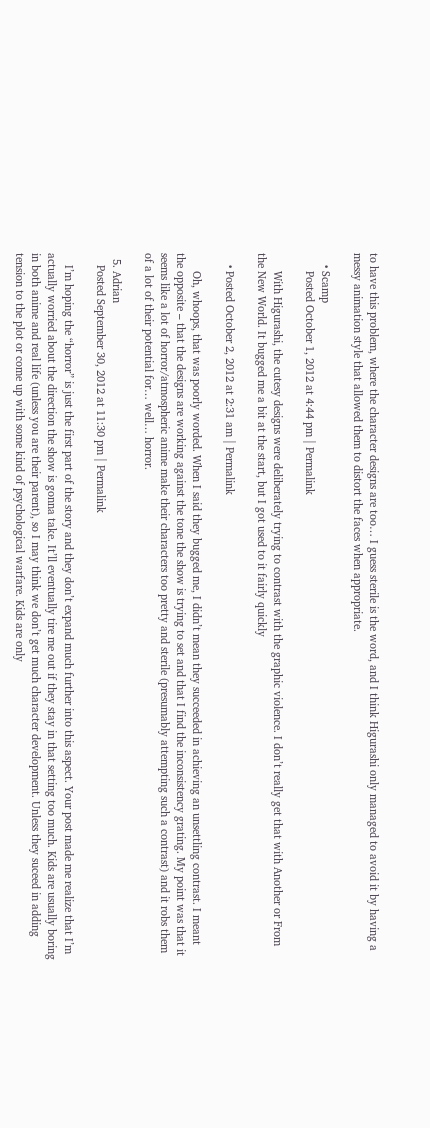to have this problem, where the character designs are too… I guess sterile is the word, and I think Higurashi only managed to avoid it by having a messy animation style that allowed them to distort the faces when appropriate.

    • Scamp
      Posted October 1, 2012 at 4:44 pm | Permalink

      With Higurashi, the cutesy designs were deliberately trying to contrast with the graphic violence. I don’t really get that with Another or From the New World. It bugged me a bit at the start, but I got used to it fairly quickly

    • Posted October 2, 2012 at 2:31 am | Permalink

      Oh, whoops, that was poorly worded. When I said they bugged me, I didn’t mean they succeeded in achieving an unsettling contrast. I meant the opposite – that the designs are working against the tone the show is trying to set and that I find the inconsistency grating. My point was that it seems like a lot of horror/atmospheric anime make their characters too pretty and sterile (presumably attempting such a contrast) and it robs them of a lot of their potential for… well… horror.

  5. Adrian
    Posted September 30, 2012 at 11:30 pm | Permalink

    I’m hoping the “horror” is just the first part of the story and they don’t expand much further into this aspect. Your post made me realize that I’m actually worried about the direction the show is gonna take. It’ll eventually tire me out if they stay in that setting too much. Kids are usually boring in both anime and real life (unless you are their parent), so I may think we don’t get much character development. Unless they suceed in adding tension to the plot or come up with some kind of psychological warfare. Kids are only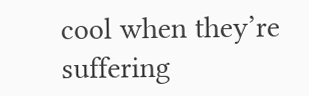cool when they’re suffering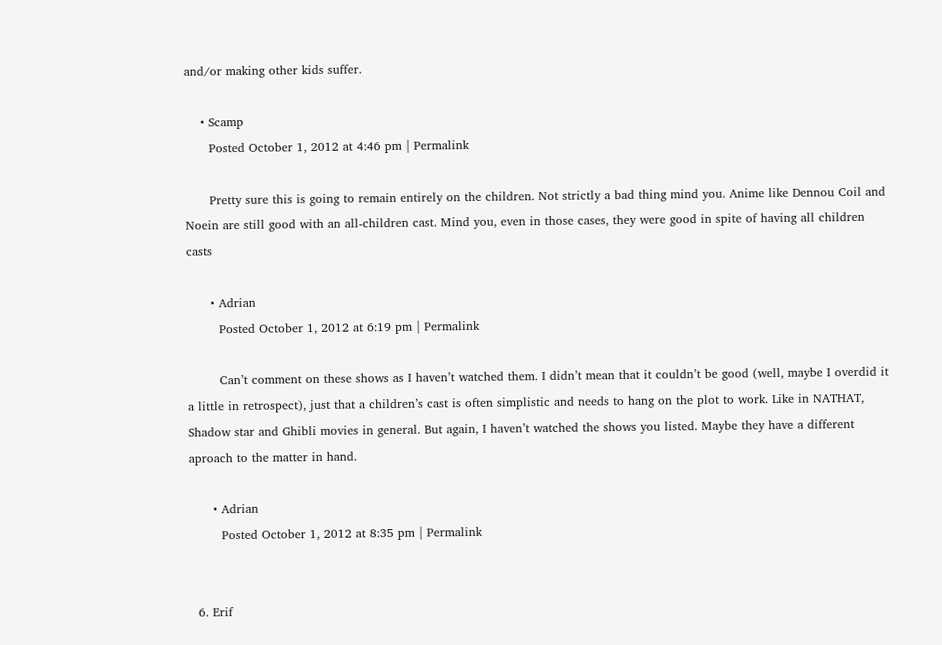and/or making other kids suffer.

    • Scamp
      Posted October 1, 2012 at 4:46 pm | Permalink

      Pretty sure this is going to remain entirely on the children. Not strictly a bad thing mind you. Anime like Dennou Coil and Noein are still good with an all-children cast. Mind you, even in those cases, they were good in spite of having all children casts

      • Adrian
        Posted October 1, 2012 at 6:19 pm | Permalink

        Can’t comment on these shows as I haven’t watched them. I didn’t mean that it couldn’t be good (well, maybe I overdid it a little in retrospect), just that a children’s cast is often simplistic and needs to hang on the plot to work. Like in NATHAT, Shadow star and Ghibli movies in general. But again, I haven’t watched the shows you listed. Maybe they have a different aproach to the matter in hand.

      • Adrian
        Posted October 1, 2012 at 8:35 pm | Permalink


  6. Erif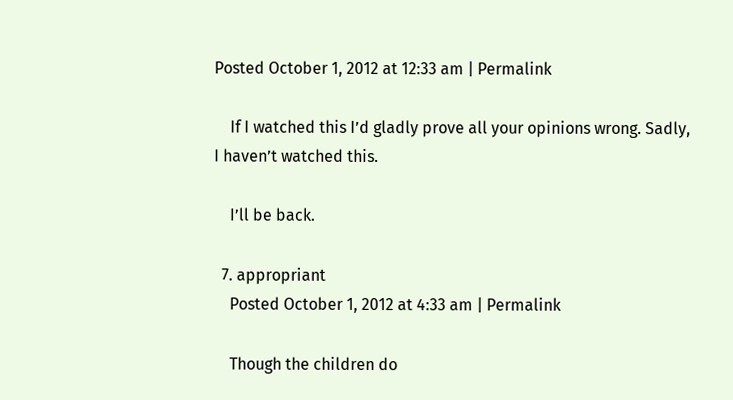Posted October 1, 2012 at 12:33 am | Permalink

    If I watched this I’d gladly prove all your opinions wrong. Sadly, I haven’t watched this.

    I’ll be back.

  7. appropriant
    Posted October 1, 2012 at 4:33 am | Permalink

    Though the children do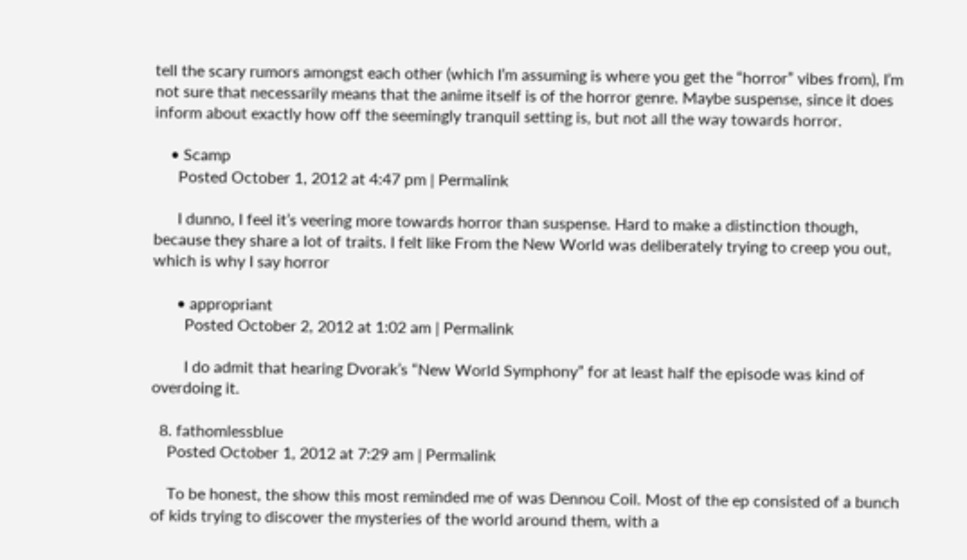tell the scary rumors amongst each other (which I’m assuming is where you get the “horror” vibes from), I’m not sure that necessarily means that the anime itself is of the horror genre. Maybe suspense, since it does inform about exactly how off the seemingly tranquil setting is, but not all the way towards horror.

    • Scamp
      Posted October 1, 2012 at 4:47 pm | Permalink

      I dunno, I feel it’s veering more towards horror than suspense. Hard to make a distinction though, because they share a lot of traits. I felt like From the New World was deliberately trying to creep you out, which is why I say horror

      • appropriant
        Posted October 2, 2012 at 1:02 am | Permalink

        I do admit that hearing Dvorak’s “New World Symphony” for at least half the episode was kind of overdoing it.

  8. fathomlessblue
    Posted October 1, 2012 at 7:29 am | Permalink

    To be honest, the show this most reminded me of was Dennou Coil. Most of the ep consisted of a bunch of kids trying to discover the mysteries of the world around them, with a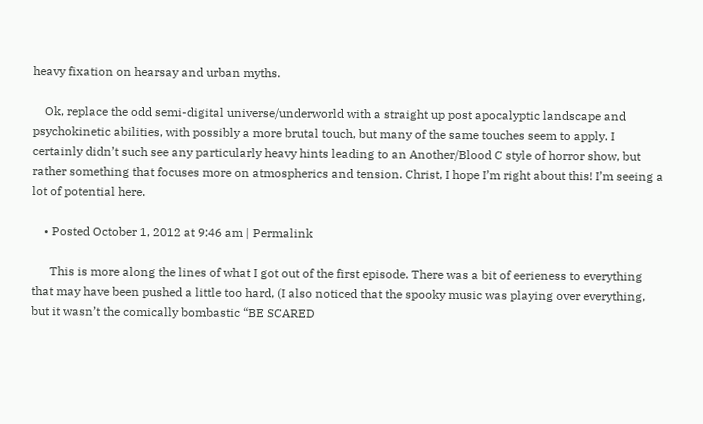heavy fixation on hearsay and urban myths.

    Ok, replace the odd semi-digital universe/underworld with a straight up post apocalyptic landscape and psychokinetic abilities, with possibly a more brutal touch, but many of the same touches seem to apply. I certainly didn’t such see any particularly heavy hints leading to an Another/Blood C style of horror show, but rather something that focuses more on atmospherics and tension. Christ, I hope I’m right about this! I’m seeing a lot of potential here.

    • Posted October 1, 2012 at 9:46 am | Permalink

      This is more along the lines of what I got out of the first episode. There was a bit of eerieness to everything that may have been pushed a little too hard, (I also noticed that the spooky music was playing over everything, but it wasn’t the comically bombastic “BE SCARED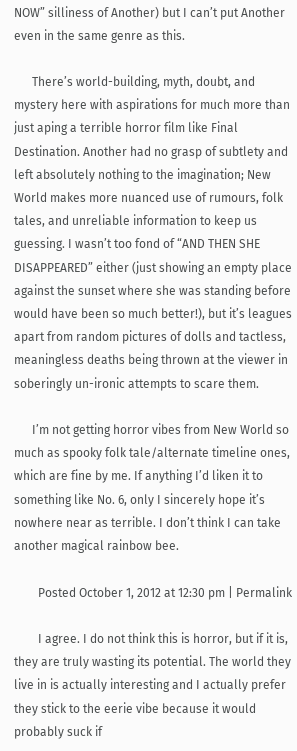NOW” silliness of Another) but I can’t put Another even in the same genre as this.

      There’s world-building, myth, doubt, and mystery here with aspirations for much more than just aping a terrible horror film like Final Destination. Another had no grasp of subtlety and left absolutely nothing to the imagination; New World makes more nuanced use of rumours, folk tales, and unreliable information to keep us guessing. I wasn’t too fond of “AND THEN SHE DISAPPEARED” either (just showing an empty place against the sunset where she was standing before would have been so much better!), but it’s leagues apart from random pictures of dolls and tactless, meaningless deaths being thrown at the viewer in soberingly un-ironic attempts to scare them.

      I’m not getting horror vibes from New World so much as spooky folk tale/alternate timeline ones, which are fine by me. If anything I’d liken it to something like No. 6, only I sincerely hope it’s nowhere near as terrible. I don’t think I can take another magical rainbow bee.

        Posted October 1, 2012 at 12:30 pm | Permalink

        I agree. I do not think this is horror, but if it is, they are truly wasting its potential. The world they live in is actually interesting and I actually prefer they stick to the eerie vibe because it would probably suck if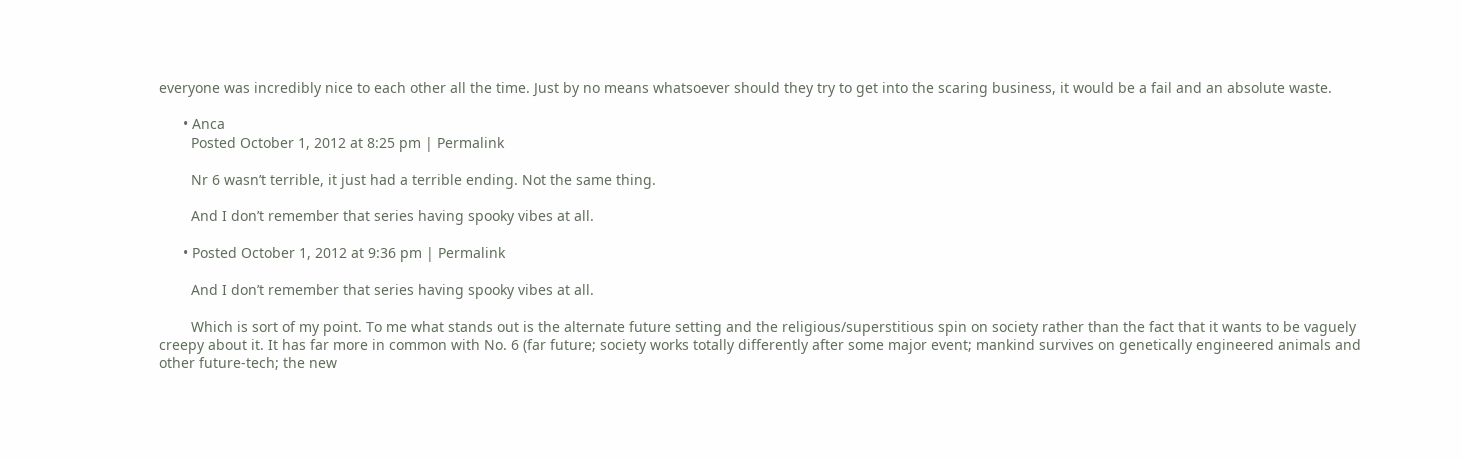everyone was incredibly nice to each other all the time. Just by no means whatsoever should they try to get into the scaring business, it would be a fail and an absolute waste.

      • Anca
        Posted October 1, 2012 at 8:25 pm | Permalink

        Nr 6 wasn’t terrible, it just had a terrible ending. Not the same thing.

        And I don’t remember that series having spooky vibes at all.

      • Posted October 1, 2012 at 9:36 pm | Permalink

        And I don’t remember that series having spooky vibes at all.

        Which is sort of my point. To me what stands out is the alternate future setting and the religious/superstitious spin on society rather than the fact that it wants to be vaguely creepy about it. It has far more in common with No. 6 (far future; society works totally differently after some major event; mankind survives on genetically engineered animals and other future-tech; the new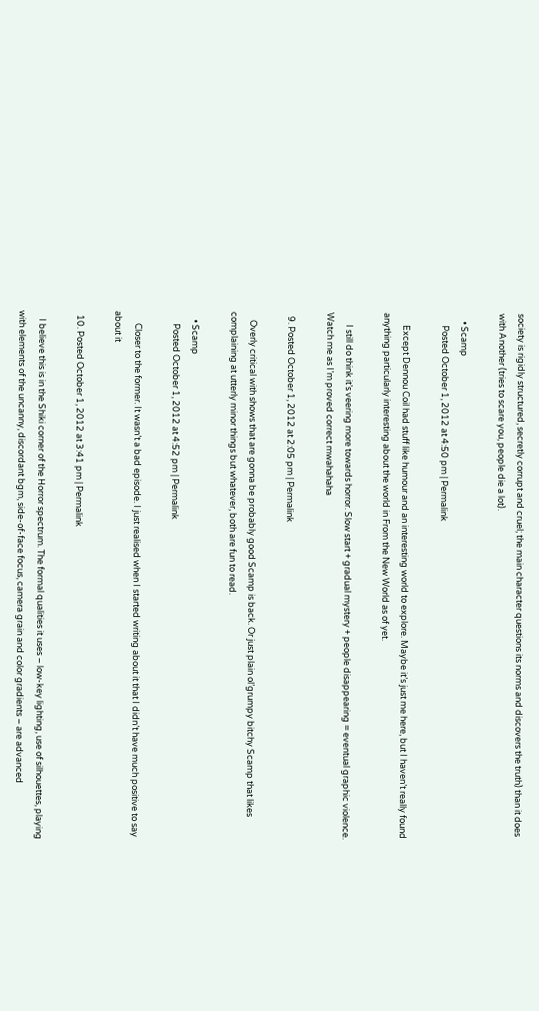society is rigidly structured, secretly corrupt and cruel; the main character questions its norms and discovers the truth) than it does with Another (tries to scare you, people die a lot).

    • Scamp
      Posted October 1, 2012 at 4:50 pm | Permalink

      Except Dennou Coil had stuff like humour and an interesting world to explore. Maybe it’s just me here, but I haven’t really found anything particularly interesting about the world in From the New World as of yet.

      I still do think it’s veering more towards horror. Slow start + gradual mystery + people disappearing = eventual graphic violence. Watch me as I’m proved correct mwahahaha

  9. Posted October 1, 2012 at 2:05 pm | Permalink

    Overly critical with shows that are gonna be probably good Scamp is back. Or just plain ol’grumpy bitchy Scamp that likes complaining at utterly minor things but whatever, both are fun to read.

    • Scamp
      Posted October 1, 2012 at 4:52 pm | Permalink

      Closer to the former. It wasn’t a bad episode. I just realised when I started writing about it that I didn’t have much positive to say about it

  10. Posted October 1, 2012 at 3:41 pm | Permalink

    I believe this is in the Shiki corner of the Horror spectrum. The formal qualities it uses – low-key lighting, use of silhouettes, playing with elements of the uncanny, discordant bgm, side-of-face focus, camera grain and color gradients – are advanced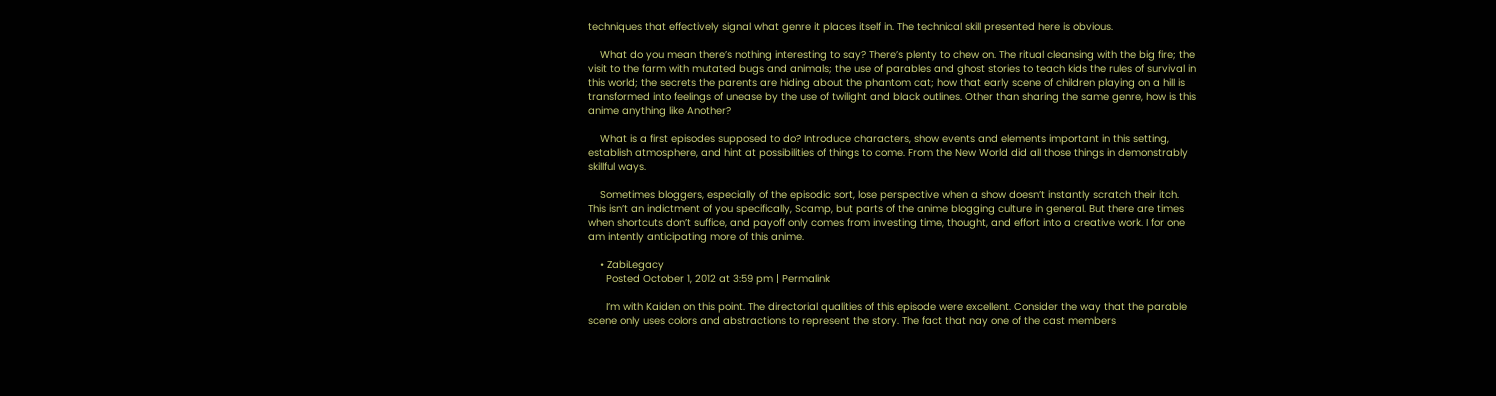techniques that effectively signal what genre it places itself in. The technical skill presented here is obvious.

    What do you mean there’s nothing interesting to say? There’s plenty to chew on. The ritual cleansing with the big fire; the visit to the farm with mutated bugs and animals; the use of parables and ghost stories to teach kids the rules of survival in this world; the secrets the parents are hiding about the phantom cat; how that early scene of children playing on a hill is transformed into feelings of unease by the use of twilight and black outlines. Other than sharing the same genre, how is this anime anything like Another?

    What is a first episodes supposed to do? Introduce characters, show events and elements important in this setting, establish atmosphere, and hint at possibilities of things to come. From the New World did all those things in demonstrably skillful ways.

    Sometimes bloggers, especially of the episodic sort, lose perspective when a show doesn’t instantly scratch their itch. This isn’t an indictment of you specifically, Scamp, but parts of the anime blogging culture in general. But there are times when shortcuts don’t suffice, and payoff only comes from investing time, thought, and effort into a creative work. I for one am intently anticipating more of this anime.

    • ZabiLegacy
      Posted October 1, 2012 at 3:59 pm | Permalink

      I’m with Kaiden on this point. The directorial qualities of this episode were excellent. Consider the way that the parable scene only uses colors and abstractions to represent the story. The fact that nay one of the cast members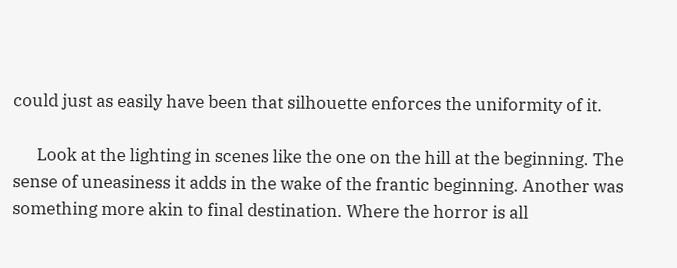could just as easily have been that silhouette enforces the uniformity of it.

      Look at the lighting in scenes like the one on the hill at the beginning. The sense of uneasiness it adds in the wake of the frantic beginning. Another was something more akin to final destination. Where the horror is all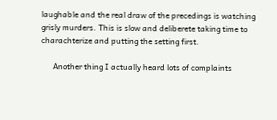laughable and the real draw of the precedings is watching grisly murders. This is slow and deliberete taking time to charachterize and putting the setting first.

      Another thing I actually heard lots of complaints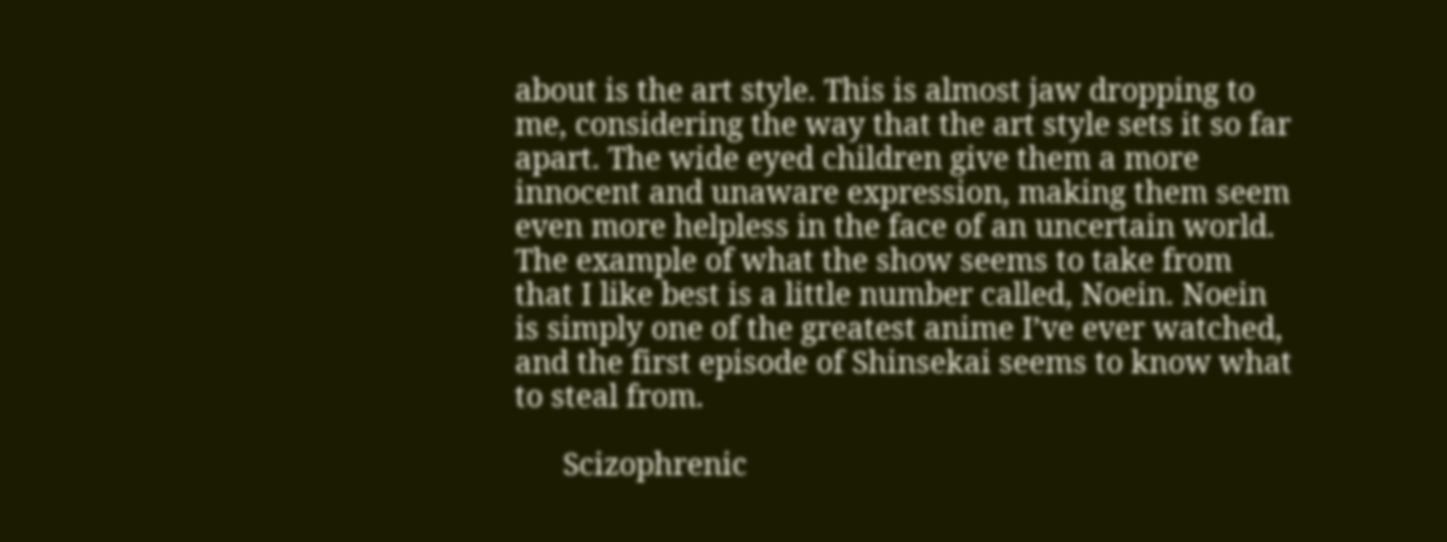about is the art style. This is almost jaw dropping to me, considering the way that the art style sets it so far apart. The wide eyed children give them a more innocent and unaware expression, making them seem even more helpless in the face of an uncertain world. The example of what the show seems to take from that I like best is a little number called, Noein. Noein is simply one of the greatest anime I’ve ever watched, and the first episode of Shinsekai seems to know what to steal from.

      Scizophrenic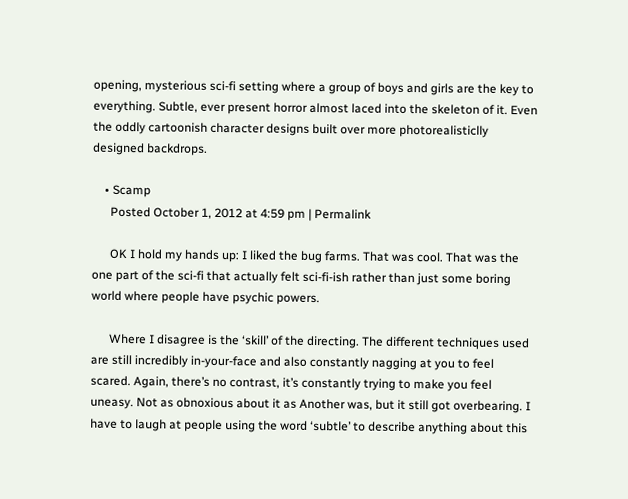opening, mysterious sci-fi setting where a group of boys and girls are the key to everything. Subtle, ever present horror almost laced into the skeleton of it. Even the oddly cartoonish character designs built over more photorealisticlly designed backdrops.

    • Scamp
      Posted October 1, 2012 at 4:59 pm | Permalink

      OK I hold my hands up: I liked the bug farms. That was cool. That was the one part of the sci-fi that actually felt sci-fi-ish rather than just some boring world where people have psychic powers.

      Where I disagree is the ‘skill’ of the directing. The different techniques used are still incredibly in-your-face and also constantly nagging at you to feel scared. Again, there’s no contrast, it’s constantly trying to make you feel uneasy. Not as obnoxious about it as Another was, but it still got overbearing. I have to laugh at people using the word ‘subtle’ to describe anything about this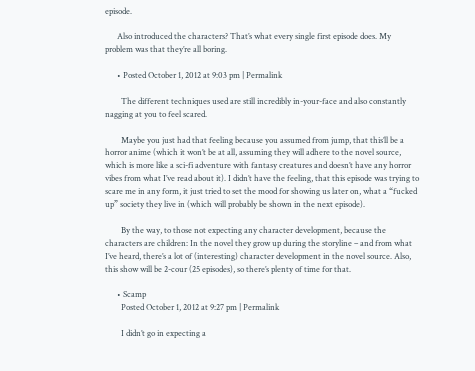episode.

      Also introduced the characters? That’s what every single first episode does. My problem was that they’re all boring.

      • Posted October 1, 2012 at 9:03 pm | Permalink

        The different techniques used are still incredibly in-your-face and also constantly nagging at you to feel scared.

        Maybe you just had that feeling because you assumed from jump, that this’ll be a horror anime (which it won’t be at all, assuming they will adhere to the novel source, which is more like a sci-fi adventure with fantasy creatures and doesn’t have any horror vibes from what I’ve read about it). I didn’t have the feeling, that this episode was trying to scare me in any form, it just tried to set the mood for showing us later on, what a “fucked up” society they live in (which will probably be shown in the next episode).

        By the way, to those not expecting any character development, because the characters are children: In the novel they grow up during the storyline – and from what I’ve heard, there’s a lot of (interesting) character development in the novel source. Also, this show will be 2-cour (25 episodes), so there’s plenty of time for that.

      • Scamp
        Posted October 1, 2012 at 9:27 pm | Permalink

        I didn’t go in expecting a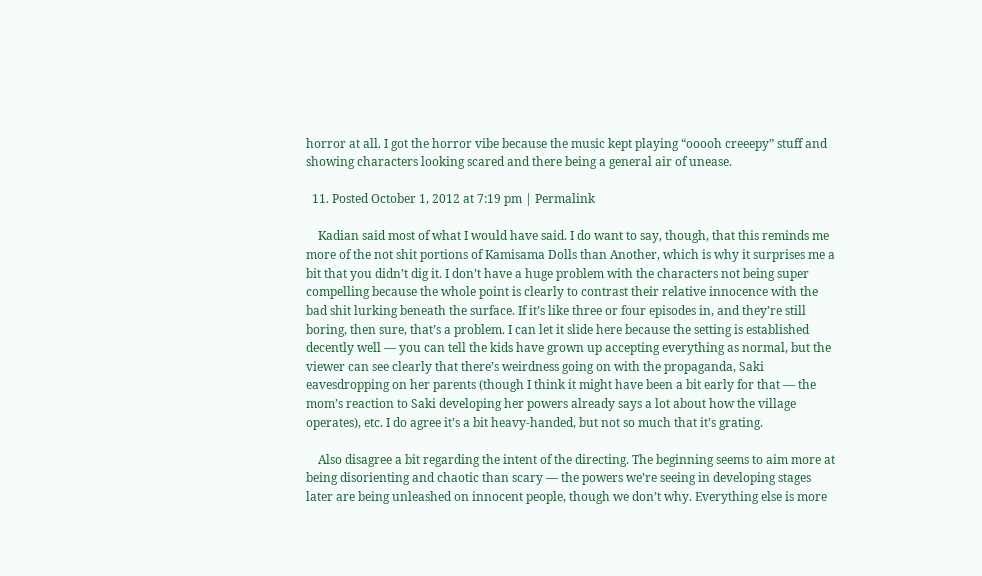horror at all. I got the horror vibe because the music kept playing “ooooh creeepy” stuff and showing characters looking scared and there being a general air of unease.

  11. Posted October 1, 2012 at 7:19 pm | Permalink

    Kadian said most of what I would have said. I do want to say, though, that this reminds me more of the not shit portions of Kamisama Dolls than Another, which is why it surprises me a bit that you didn’t dig it. I don’t have a huge problem with the characters not being super compelling because the whole point is clearly to contrast their relative innocence with the bad shit lurking beneath the surface. If it’s like three or four episodes in, and they’re still boring, then sure, that’s a problem. I can let it slide here because the setting is established decently well — you can tell the kids have grown up accepting everything as normal, but the viewer can see clearly that there’s weirdness going on with the propaganda, Saki eavesdropping on her parents (though I think it might have been a bit early for that — the mom’s reaction to Saki developing her powers already says a lot about how the village operates), etc. I do agree it’s a bit heavy-handed, but not so much that it’s grating.

    Also disagree a bit regarding the intent of the directing. The beginning seems to aim more at being disorienting and chaotic than scary — the powers we’re seeing in developing stages later are being unleashed on innocent people, though we don’t why. Everything else is more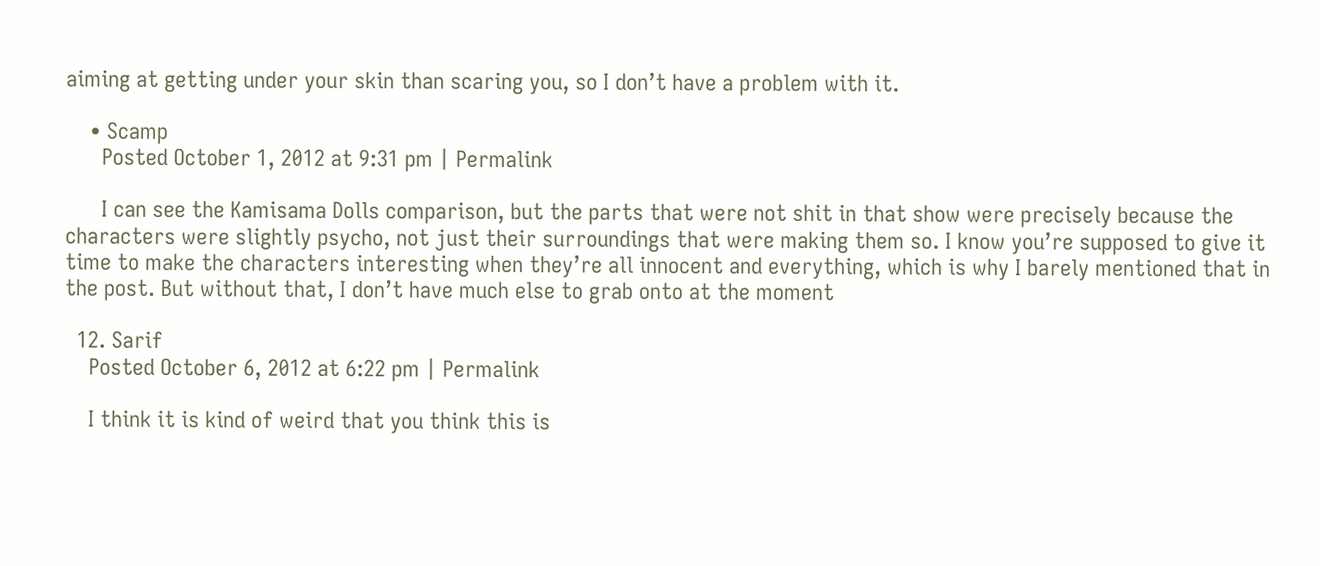aiming at getting under your skin than scaring you, so I don’t have a problem with it.

    • Scamp
      Posted October 1, 2012 at 9:31 pm | Permalink

      I can see the Kamisama Dolls comparison, but the parts that were not shit in that show were precisely because the characters were slightly psycho, not just their surroundings that were making them so. I know you’re supposed to give it time to make the characters interesting when they’re all innocent and everything, which is why I barely mentioned that in the post. But without that, I don’t have much else to grab onto at the moment

  12. Sarif
    Posted October 6, 2012 at 6:22 pm | Permalink

    I think it is kind of weird that you think this is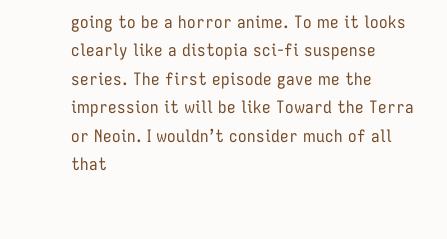going to be a horror anime. To me it looks clearly like a distopia sci-fi suspense series. The first episode gave me the impression it will be like Toward the Terra or Neoin. I wouldn’t consider much of all that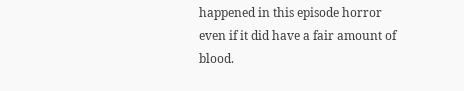happened in this episode horror even if it did have a fair amount of blood.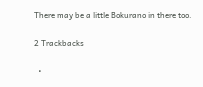There may be a little Bokurano in there too.

2 Trackbacks

  •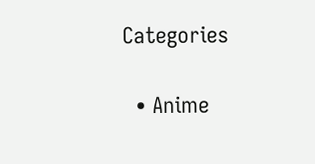Categories

  • Anime